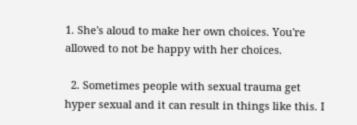1. She's aloud to make her own choices. You're allowed to not be happy with her choices.

  2. Sometimes people with sexual trauma get hyper sexual and it can result in things like this. I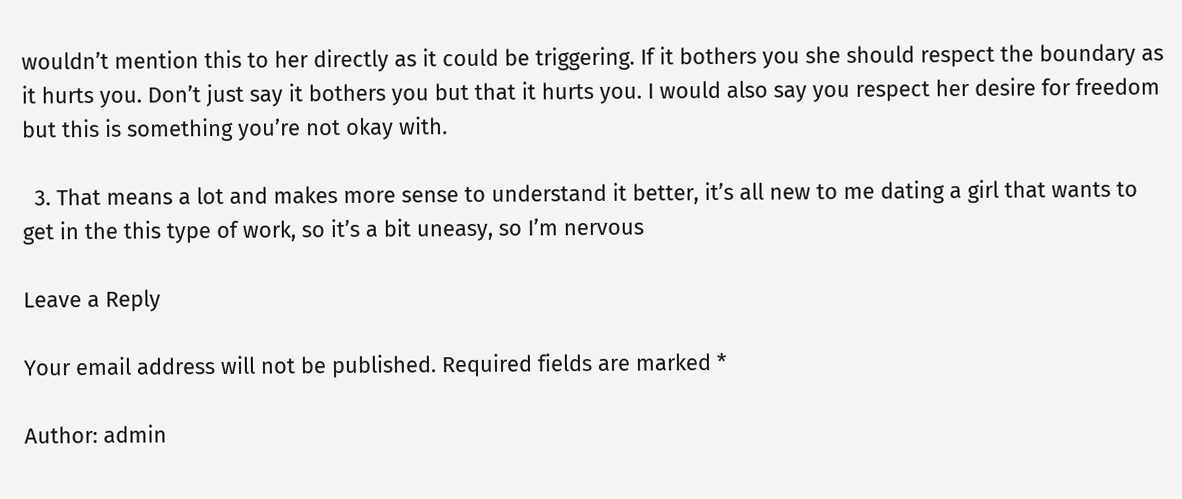wouldn’t mention this to her directly as it could be triggering. If it bothers you she should respect the boundary as it hurts you. Don’t just say it bothers you but that it hurts you. I would also say you respect her desire for freedom but this is something you’re not okay with.

  3. That means a lot and makes more sense to understand it better, it’s all new to me dating a girl that wants to get in the this type of work, so it’s a bit uneasy, so I’m nervous

Leave a Reply

Your email address will not be published. Required fields are marked *

Author: admin